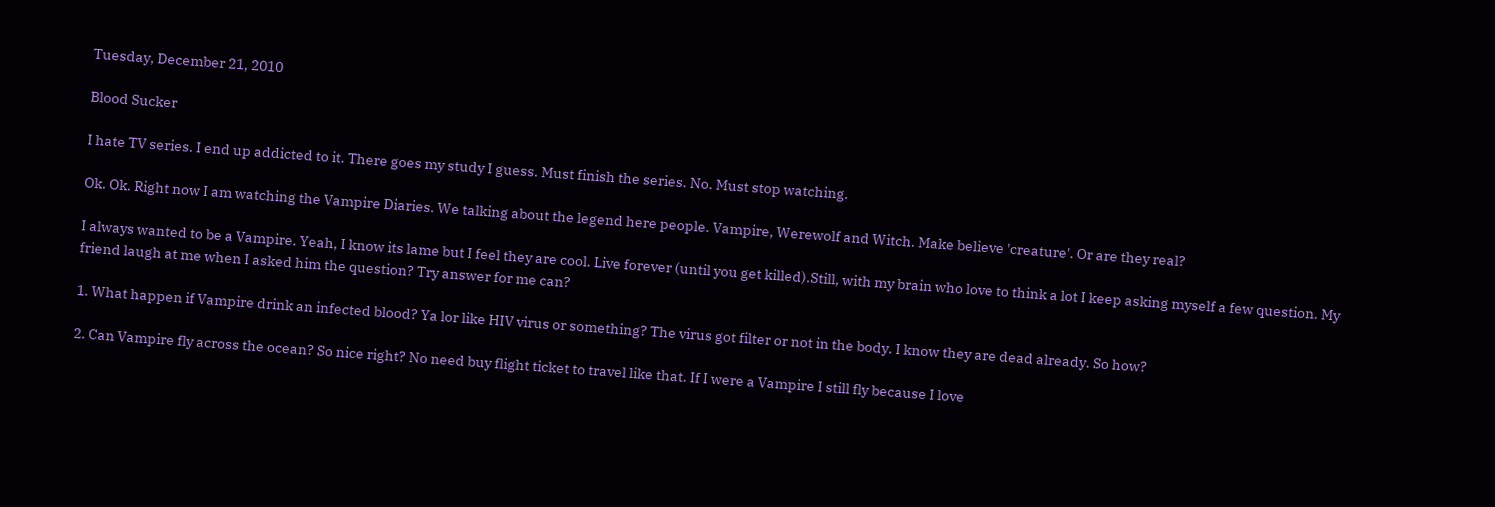Tuesday, December 21, 2010

Blood Sucker

I hate TV series. I end up addicted to it. There goes my study I guess. Must finish the series. No. Must stop watching.

Ok. Ok. Right now I am watching the Vampire Diaries. We talking about the legend here people. Vampire, Werewolf and Witch. Make believe 'creature'. Or are they real?

I always wanted to be a Vampire. Yeah, I know its lame but I feel they are cool. Live forever (until you get killed).Still, with my brain who love to think a lot I keep asking myself a few question. My friend laugh at me when I asked him the question? Try answer for me can?

1. What happen if Vampire drink an infected blood? Ya lor like HIV virus or something? The virus got filter or not in the body. I know they are dead already. So how?

2. Can Vampire fly across the ocean? So nice right? No need buy flight ticket to travel like that. If I were a Vampire I still fly because I love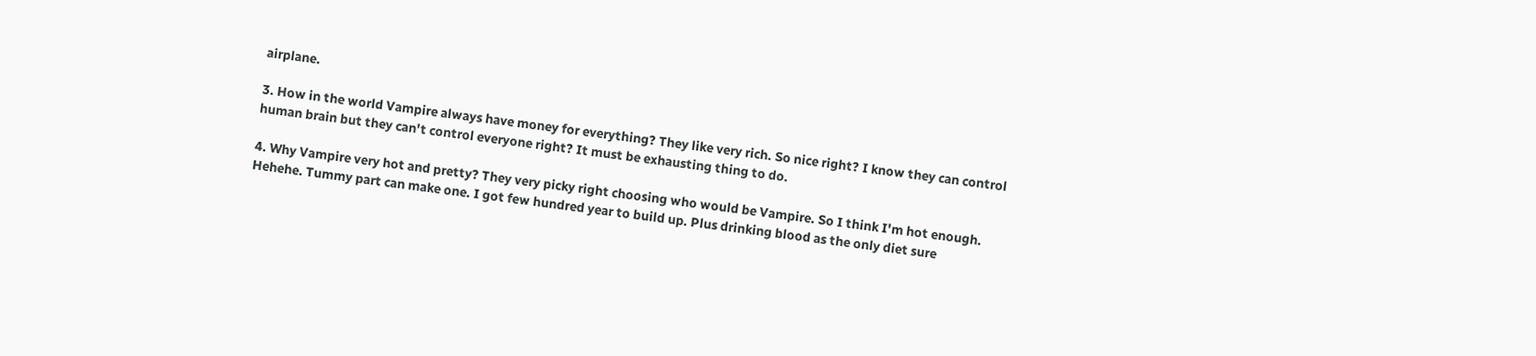airplane.

3. How in the world Vampire always have money for everything? They like very rich. So nice right? I know they can control human brain but they can't control everyone right? It must be exhausting thing to do.

4. Why Vampire very hot and pretty? They very picky right choosing who would be Vampire. So I think I'm hot enough. Hehehe. Tummy part can make one. I got few hundred year to build up. Plus drinking blood as the only diet sure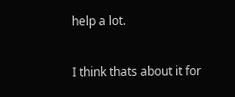help a lot.

I think thats about it for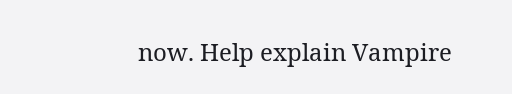now. Help explain Vampire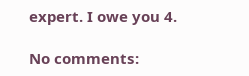expert. I owe you 4.

No comments: